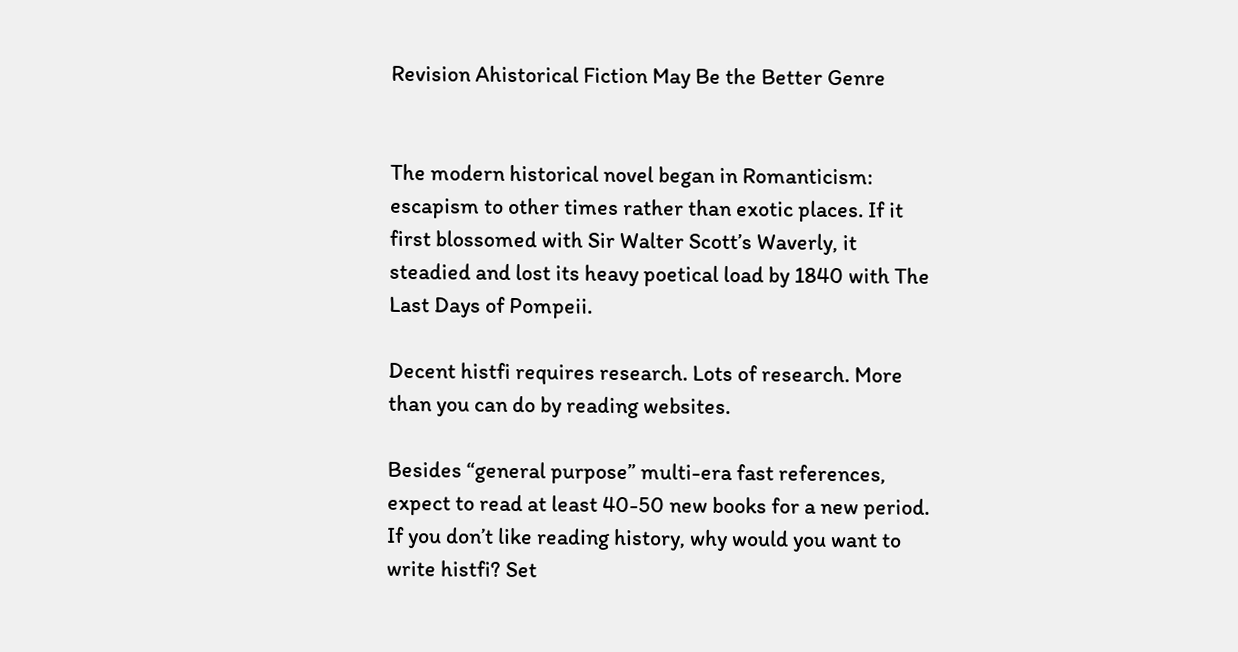Revision Ahistorical Fiction May Be the Better Genre


The modern historical novel began in Romanticism: escapism to other times rather than exotic places. If it first blossomed with Sir Walter Scott’s Waverly, it steadied and lost its heavy poetical load by 1840 with The Last Days of Pompeii.

Decent histfi requires research. Lots of research. More than you can do by reading websites.

Besides “general purpose” multi-era fast references, expect to read at least 40-50 new books for a new period. If you don’t like reading history, why would you want to write histfi? Set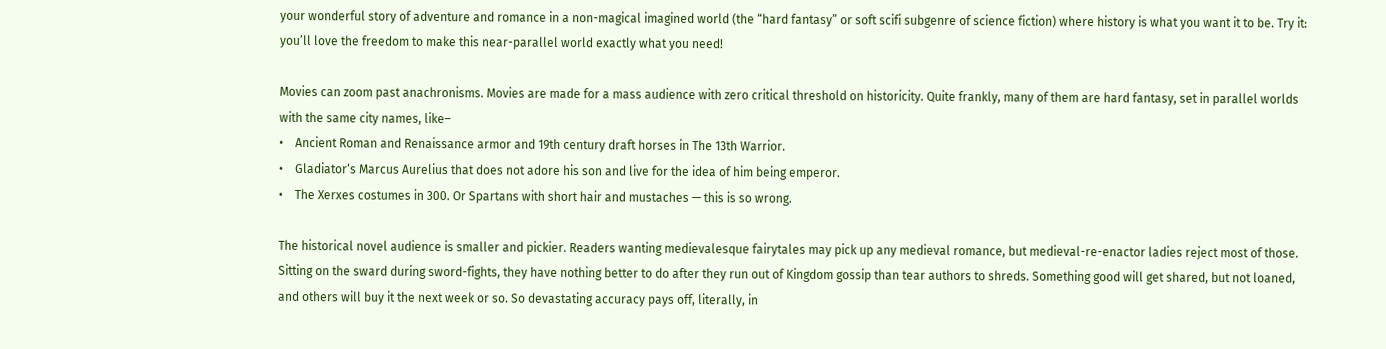your wonderful story of adventure and romance in a non-magical imagined world (the “hard fantasy” or soft scifi subgenre of science fiction) where history is what you want it to be. Try it: you’ll love the freedom to make this near-parallel world exactly what you need!

Movies can zoom past anachronisms. Movies are made for a mass audience with zero critical threshold on historicity. Quite frankly, many of them are hard fantasy, set in parallel worlds with the same city names, like–
•    Ancient Roman and Renaissance armor and 19th century draft horses in The 13th Warrior.
•    Gladiator‘s Marcus Aurelius that does not adore his son and live for the idea of him being emperor.
•    The Xerxes costumes in 300. Or Spartans with short hair and mustaches — this is so wrong.

The historical novel audience is smaller and pickier. Readers wanting medievalesque fairytales may pick up any medieval romance, but medieval-re-enactor ladies reject most of those. Sitting on the sward during sword-fights, they have nothing better to do after they run out of Kingdom gossip than tear authors to shreds. Something good will get shared, but not loaned, and others will buy it the next week or so. So devastating accuracy pays off, literally, in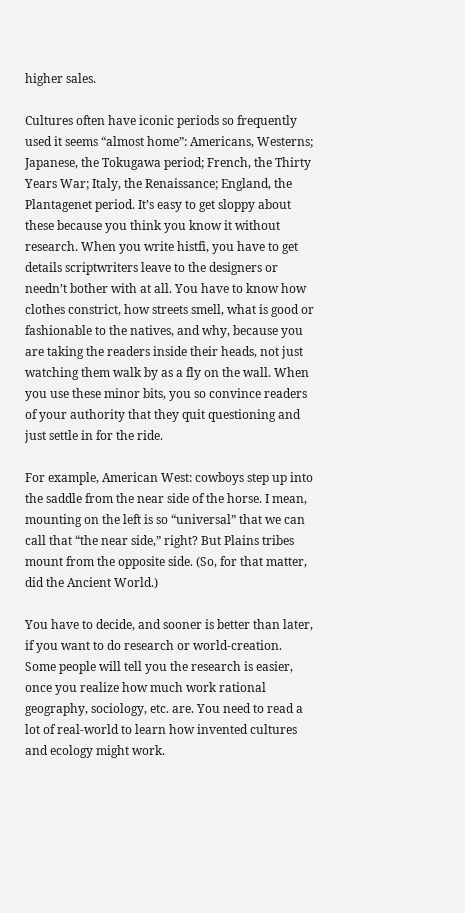higher sales.

Cultures often have iconic periods so frequently used it seems “almost home”: Americans, Westerns; Japanese, the Tokugawa period; French, the Thirty Years War; Italy, the Renaissance; England, the Plantagenet period. It’s easy to get sloppy about these because you think you know it without research. When you write histfi, you have to get details scriptwriters leave to the designers or needn’t bother with at all. You have to know how clothes constrict, how streets smell, what is good or fashionable to the natives, and why, because you are taking the readers inside their heads, not just watching them walk by as a fly on the wall. When you use these minor bits, you so convince readers of your authority that they quit questioning and just settle in for the ride.

For example, American West: cowboys step up into the saddle from the near side of the horse. I mean, mounting on the left is so “universal” that we can call that “the near side,” right? But Plains tribes mount from the opposite side. (So, for that matter, did the Ancient World.)

You have to decide, and sooner is better than later, if you want to do research or world-creation. Some people will tell you the research is easier, once you realize how much work rational geography, sociology, etc. are. You need to read a lot of real-world to learn how invented cultures and ecology might work.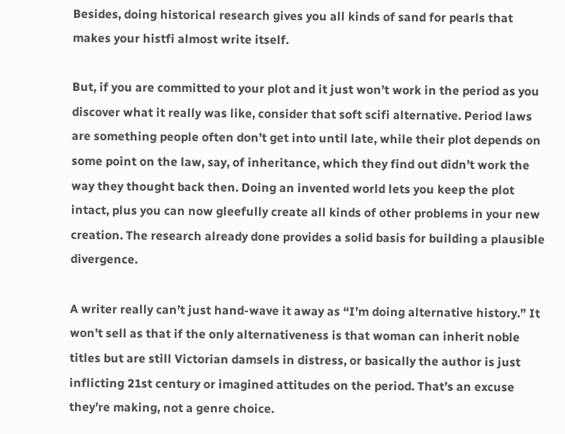Besides, doing historical research gives you all kinds of sand for pearls that makes your histfi almost write itself.

But, if you are committed to your plot and it just won’t work in the period as you discover what it really was like, consider that soft scifi alternative. Period laws are something people often don’t get into until late, while their plot depends on some point on the law, say, of inheritance, which they find out didn’t work the way they thought back then. Doing an invented world lets you keep the plot intact, plus you can now gleefully create all kinds of other problems in your new creation. The research already done provides a solid basis for building a plausible divergence.

A writer really can’t just hand-wave it away as “I’m doing alternative history.” It won’t sell as that if the only alternativeness is that woman can inherit noble titles but are still Victorian damsels in distress, or basically the author is just inflicting 21st century or imagined attitudes on the period. That’s an excuse they’re making, not a genre choice.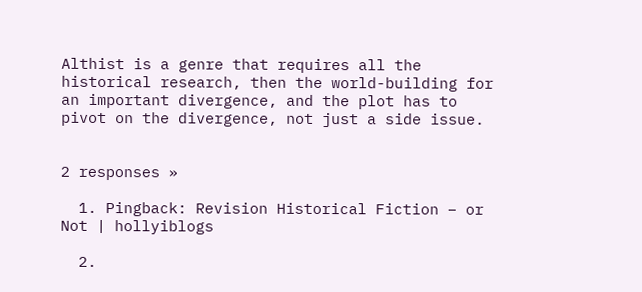Althist is a genre that requires all the historical research, then the world-building for an important divergence, and the plot has to pivot on the divergence, not just a side issue.


2 responses »

  1. Pingback: Revision Historical Fiction – or Not | hollyiblogs

  2.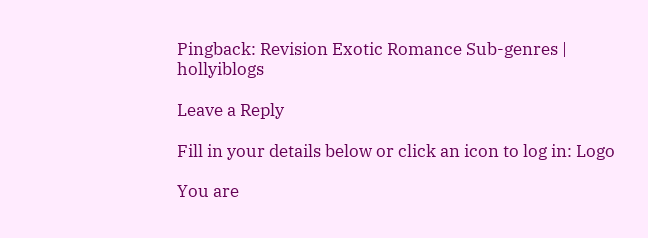Pingback: Revision Exotic Romance Sub-genres | hollyiblogs

Leave a Reply

Fill in your details below or click an icon to log in: Logo

You are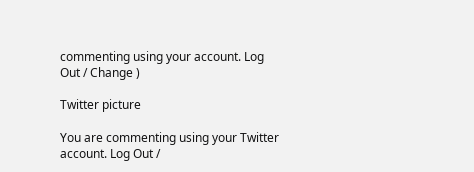commenting using your account. Log Out / Change )

Twitter picture

You are commenting using your Twitter account. Log Out /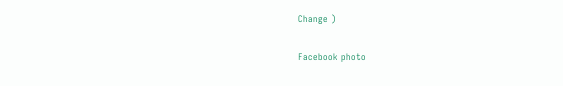Change )

Facebook photo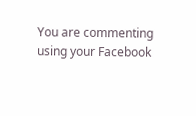You are commenting using your Facebook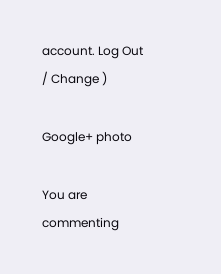account. Log Out / Change )

Google+ photo

You are commenting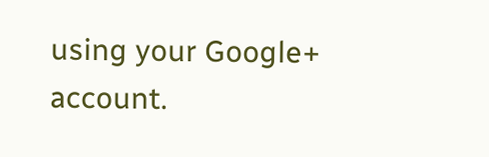using your Google+ account.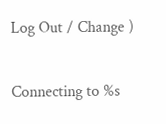Log Out / Change )

Connecting to %s